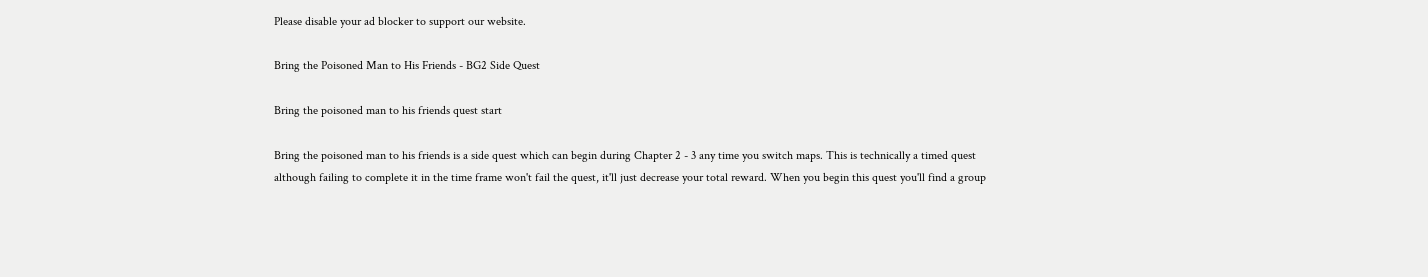Please disable your ad blocker to support our website.

Bring the Poisoned Man to His Friends - BG2 Side Quest

Bring the poisoned man to his friends quest start

Bring the poisoned man to his friends is a side quest which can begin during Chapter 2 - 3 any time you switch maps. This is technically a timed quest although failing to complete it in the time frame won't fail the quest, it'll just decrease your total reward. When you begin this quest you'll find a group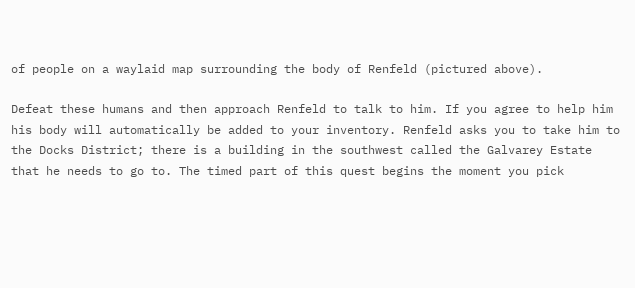of people on a waylaid map surrounding the body of Renfeld (pictured above).

Defeat these humans and then approach Renfeld to talk to him. If you agree to help him his body will automatically be added to your inventory. Renfeld asks you to take him to the Docks District; there is a building in the southwest called the Galvarey Estate that he needs to go to. The timed part of this quest begins the moment you pick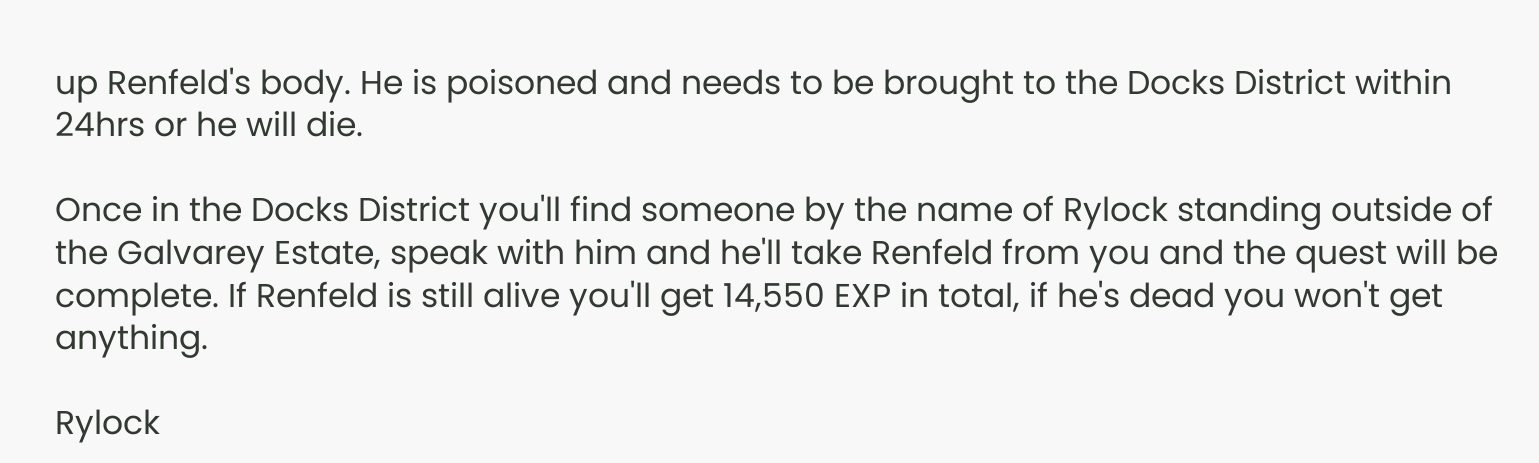up Renfeld's body. He is poisoned and needs to be brought to the Docks District within 24hrs or he will die.

Once in the Docks District you'll find someone by the name of Rylock standing outside of the Galvarey Estate, speak with him and he'll take Renfeld from you and the quest will be complete. If Renfeld is still alive you'll get 14,550 EXP in total, if he's dead you won't get anything.

Rylock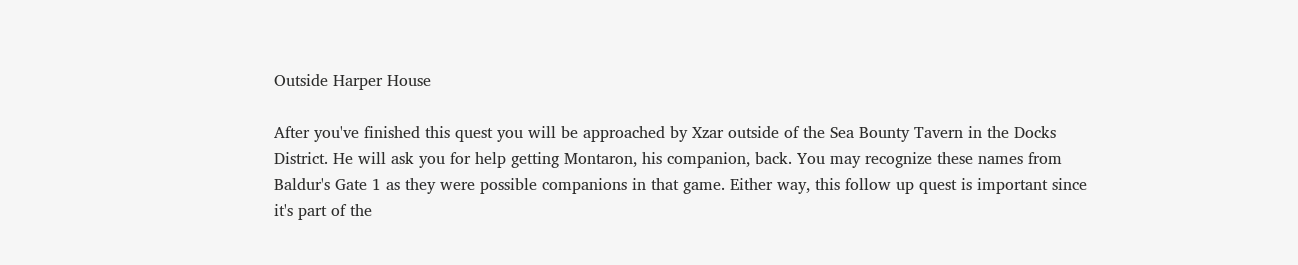Outside Harper House

After you've finished this quest you will be approached by Xzar outside of the Sea Bounty Tavern in the Docks District. He will ask you for help getting Montaron, his companion, back. You may recognize these names from Baldur's Gate 1 as they were possible companions in that game. Either way, this follow up quest is important since it's part of the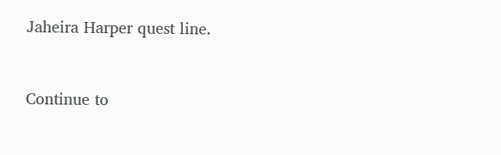Jaheira Harper quest line.



Continue to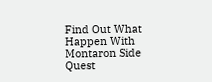Find Out What Happen With Montaron Side Quest